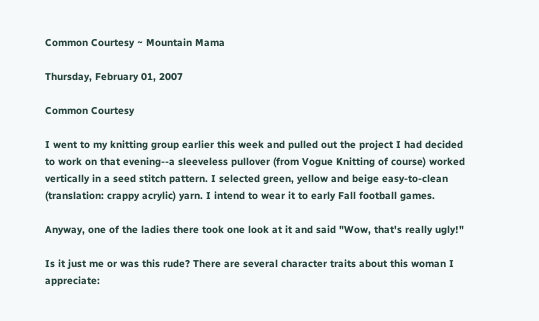Common Courtesy ~ Mountain Mama

Thursday, February 01, 2007

Common Courtesy

I went to my knitting group earlier this week and pulled out the project I had decided to work on that evening--a sleeveless pullover (from Vogue Knitting of course) worked vertically in a seed stitch pattern. I selected green, yellow and beige easy-to-clean (translation: crappy acrylic) yarn. I intend to wear it to early Fall football games.

Anyway, one of the ladies there took one look at it and said "Wow, that's really ugly!"

Is it just me or was this rude? There are several character traits about this woman I appreciate: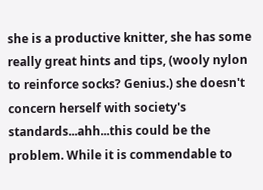she is a productive knitter, she has some really great hints and tips, (wooly nylon to reinforce socks? Genius.) she doesn't concern herself with society's standards...ahh...this could be the problem. While it is commendable to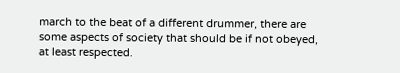march to the beat of a different drummer, there are some aspects of society that should be if not obeyed, at least respected.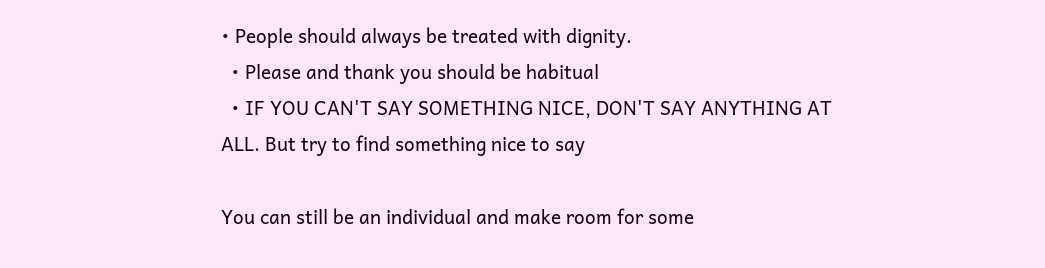• People should always be treated with dignity.
  • Please and thank you should be habitual
  • IF YOU CAN'T SAY SOMETHING NICE, DON'T SAY ANYTHING AT ALL. But try to find something nice to say

You can still be an individual and make room for some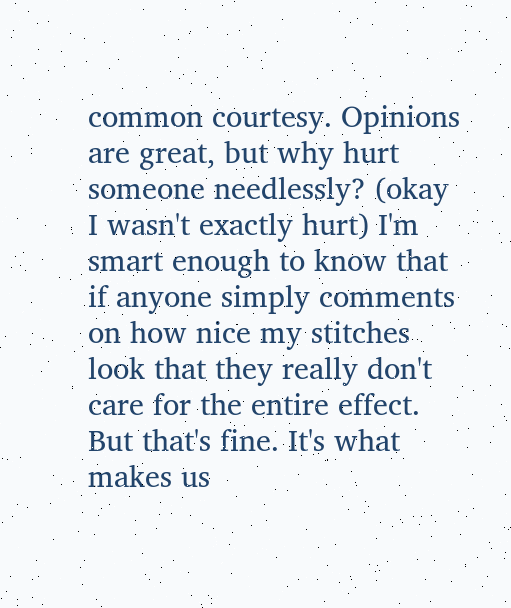common courtesy. Opinions are great, but why hurt someone needlessly? (okay I wasn't exactly hurt) I'm smart enough to know that if anyone simply comments on how nice my stitches look that they really don't care for the entire effect. But that's fine. It's what makes us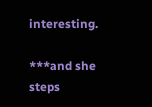interesting.

***and she steps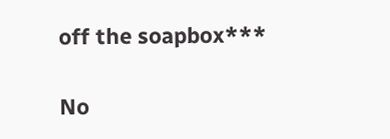off the soapbox***

No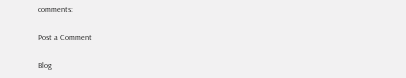comments:

Post a Comment

Blog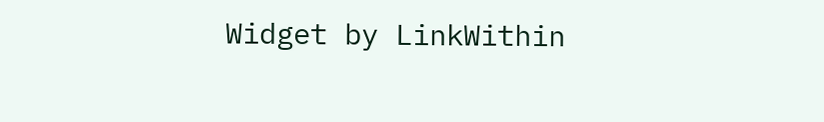Widget by LinkWithin